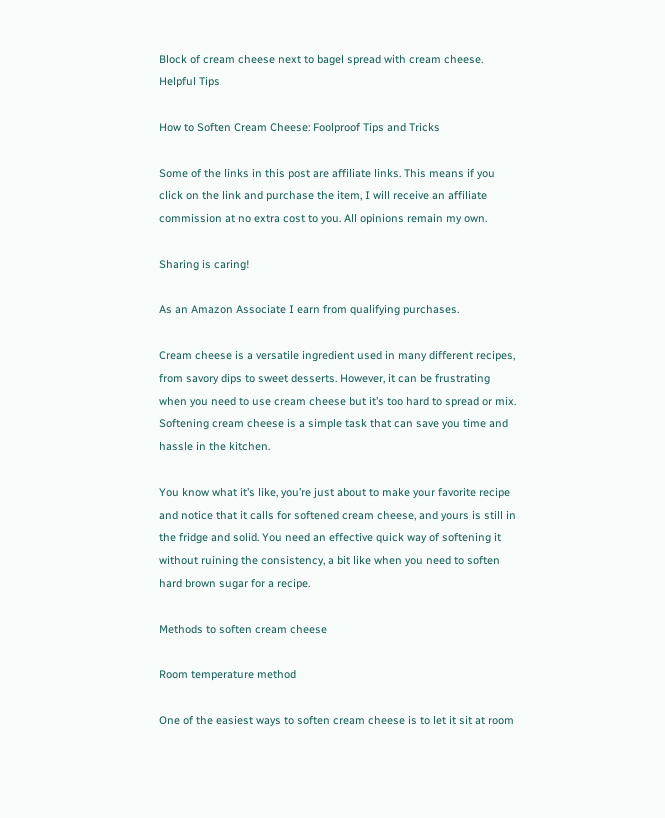Block of cream cheese next to bagel spread with cream cheese.
Helpful Tips

How to Soften Cream Cheese: Foolproof Tips and Tricks

Some of the links in this post are affiliate links. This means if you click on the link and purchase the item, I will receive an affiliate commission at no extra cost to you. All opinions remain my own.

Sharing is caring!

As an Amazon Associate I earn from qualifying purchases.

Cream cheese is a versatile ingredient used in many different recipes, from savory dips to sweet desserts. However, it can be frustrating when you need to use cream cheese but it’s too hard to spread or mix. Softening cream cheese is a simple task that can save you time and hassle in the kitchen.

You know what it’s like, you’re just about to make your favorite recipe and notice that it calls for softened cream cheese, and yours is still in the fridge and solid. You need an effective quick way of softening it without ruining the consistency, a bit like when you need to soften hard brown sugar for a recipe.

Methods to soften cream cheese

Room temperature method

One of the easiest ways to soften cream cheese is to let it sit at room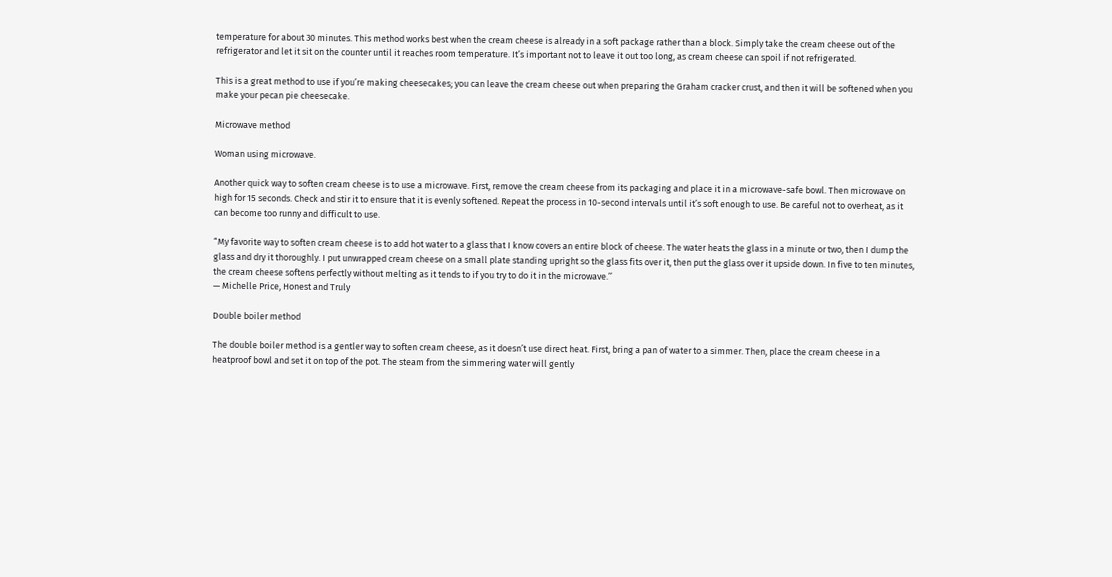temperature for about 30 minutes. This method works best when the cream cheese is already in a soft package rather than a block. Simply take the cream cheese out of the refrigerator and let it sit on the counter until it reaches room temperature. It’s important not to leave it out too long, as cream cheese can spoil if not refrigerated.

This is a great method to use if you’re making cheesecakes; you can leave the cream cheese out when preparing the Graham cracker crust, and then it will be softened when you make your pecan pie cheesecake.

Microwave method

Woman using microwave.

Another quick way to soften cream cheese is to use a microwave. First, remove the cream cheese from its packaging and place it in a microwave-safe bowl. Then microwave on high for 15 seconds. Check and stir it to ensure that it is evenly softened. Repeat the process in 10-second intervals until it’s soft enough to use. Be careful not to overheat, as it can become too runny and difficult to use.

“My favorite way to soften cream cheese is to add hot water to a glass that I know covers an entire block of cheese. The water heats the glass in a minute or two, then I dump the glass and dry it thoroughly. I put unwrapped cream cheese on a small plate standing upright so the glass fits over it, then put the glass over it upside down. In five to ten minutes, the cream cheese softens perfectly without melting as it tends to if you try to do it in the microwave.’’
— Michelle Price, Honest and Truly

Double boiler method

The double boiler method is a gentler way to soften cream cheese, as it doesn’t use direct heat. First, bring a pan of water to a simmer. Then, place the cream cheese in a heatproof bowl and set it on top of the pot. The steam from the simmering water will gently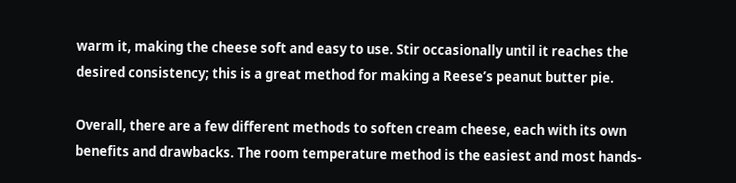warm it, making the cheese soft and easy to use. Stir occasionally until it reaches the desired consistency; this is a great method for making a Reese’s peanut butter pie.

Overall, there are a few different methods to soften cream cheese, each with its own benefits and drawbacks. The room temperature method is the easiest and most hands-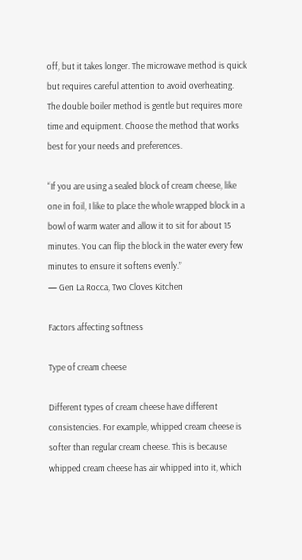off, but it takes longer. The microwave method is quick but requires careful attention to avoid overheating. The double boiler method is gentle but requires more time and equipment. Choose the method that works best for your needs and preferences.

“If you are using a sealed block of cream cheese, like one in foil, I like to place the whole wrapped block in a bowl of warm water and allow it to sit for about 15 minutes. You can flip the block in the water every few minutes to ensure it softens evenly.”
— Gen La Rocca, Two Cloves Kitchen

Factors affecting softness

Type of cream cheese

Different types of cream cheese have different consistencies. For example, whipped cream cheese is softer than regular cream cheese. This is because whipped cream cheese has air whipped into it, which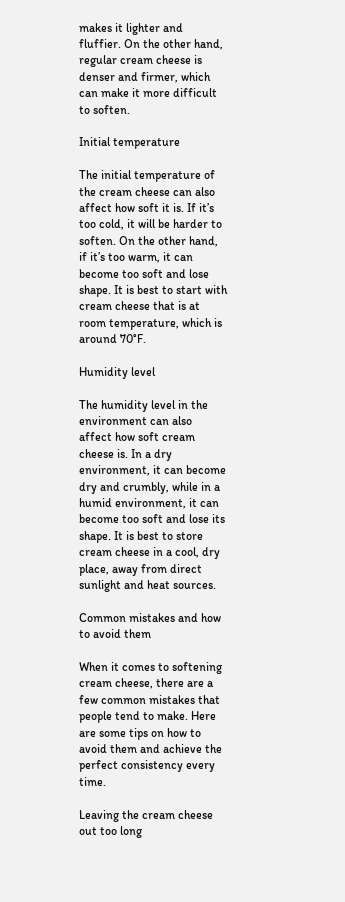makes it lighter and fluffier. On the other hand, regular cream cheese is denser and firmer, which can make it more difficult to soften.

Initial temperature

The initial temperature of the cream cheese can also affect how soft it is. If it’s too cold, it will be harder to soften. On the other hand, if it’s too warm, it can become too soft and lose shape. It is best to start with cream cheese that is at room temperature, which is around 70°F.

Humidity level

The humidity level in the environment can also affect how soft cream cheese is. In a dry environment, it can become dry and crumbly, while in a humid environment, it can become too soft and lose its shape. It is best to store cream cheese in a cool, dry place, away from direct sunlight and heat sources.

Common mistakes and how to avoid them

When it comes to softening cream cheese, there are a few common mistakes that people tend to make. Here are some tips on how to avoid them and achieve the perfect consistency every time.

Leaving the cream cheese out too long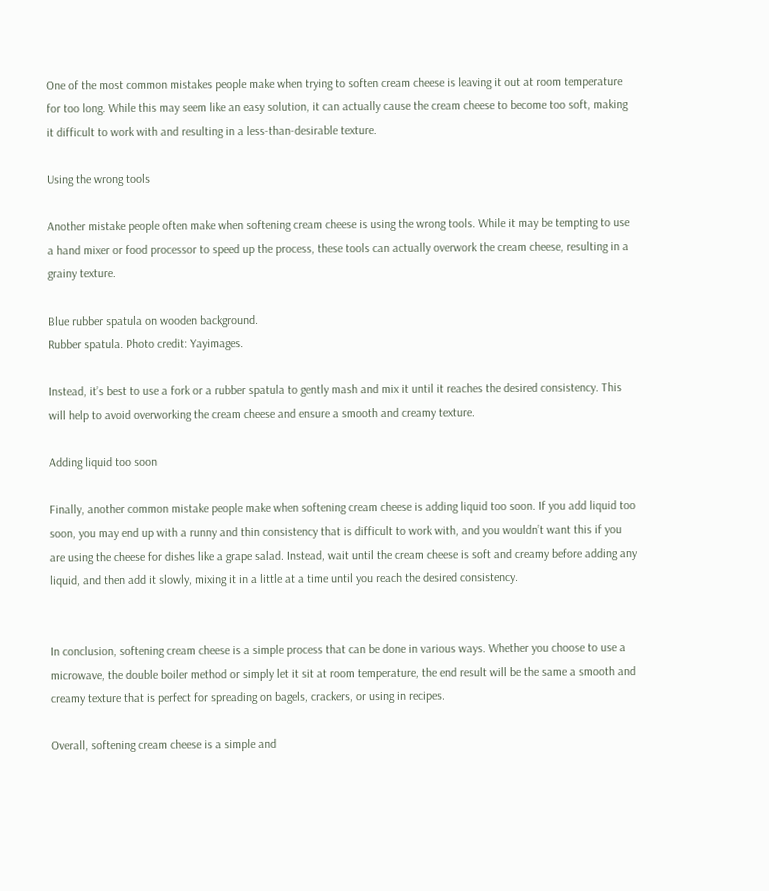One of the most common mistakes people make when trying to soften cream cheese is leaving it out at room temperature for too long. While this may seem like an easy solution, it can actually cause the cream cheese to become too soft, making it difficult to work with and resulting in a less-than-desirable texture.

Using the wrong tools

Another mistake people often make when softening cream cheese is using the wrong tools. While it may be tempting to use a hand mixer or food processor to speed up the process, these tools can actually overwork the cream cheese, resulting in a grainy texture.

Blue rubber spatula on wooden background.
Rubber spatula. Photo credit: Yayimages.

Instead, it’s best to use a fork or a rubber spatula to gently mash and mix it until it reaches the desired consistency. This will help to avoid overworking the cream cheese and ensure a smooth and creamy texture.

Adding liquid too soon

Finally, another common mistake people make when softening cream cheese is adding liquid too soon. If you add liquid too soon, you may end up with a runny and thin consistency that is difficult to work with, and you wouldn’t want this if you are using the cheese for dishes like a grape salad. Instead, wait until the cream cheese is soft and creamy before adding any liquid, and then add it slowly, mixing it in a little at a time until you reach the desired consistency.


In conclusion, softening cream cheese is a simple process that can be done in various ways. Whether you choose to use a microwave, the double boiler method or simply let it sit at room temperature, the end result will be the same a smooth and creamy texture that is perfect for spreading on bagels, crackers, or using in recipes.

Overall, softening cream cheese is a simple and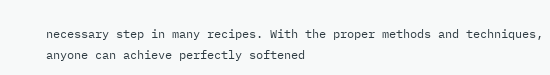necessary step in many recipes. With the proper methods and techniques, anyone can achieve perfectly softened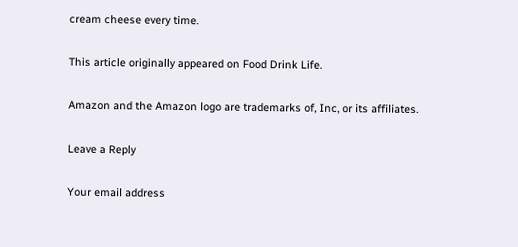cream cheese every time.

This article originally appeared on Food Drink Life.

Amazon and the Amazon logo are trademarks of, Inc, or its affiliates.

Leave a Reply

Your email address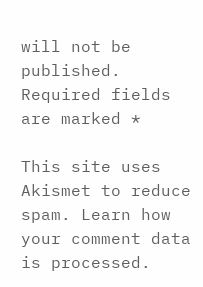will not be published. Required fields are marked *

This site uses Akismet to reduce spam. Learn how your comment data is processed.